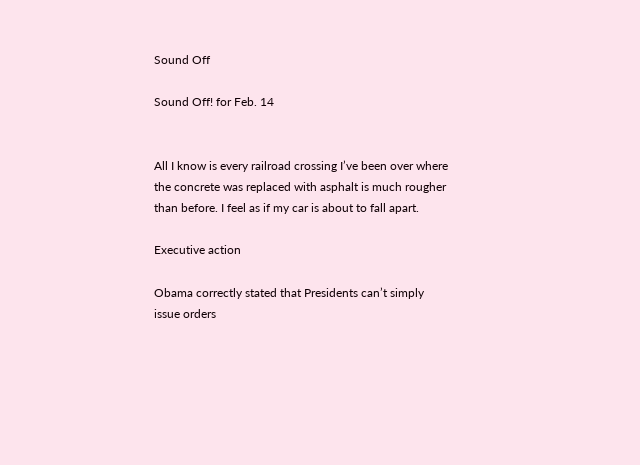Sound Off

Sound Off! for Feb. 14


All I know is every railroad crossing I’ve been over where the concrete was replaced with asphalt is much rougher than before. I feel as if my car is about to fall apart.

Executive action

Obama correctly stated that Presidents can’t simply issue orders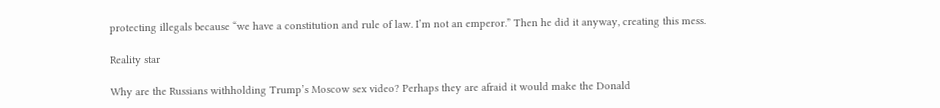protecting illegals because “we have a constitution and rule of law. I’m not an emperor.” Then he did it anyway, creating this mess.

Reality star

Why are the Russians withholding Trump’s Moscow sex video? Perhaps they are afraid it would make the Donald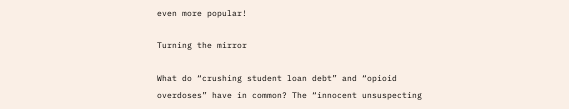even more popular!

Turning the mirror

What do “crushing student loan debt” and “opioid overdoses” have in common? The “innocent unsuspecting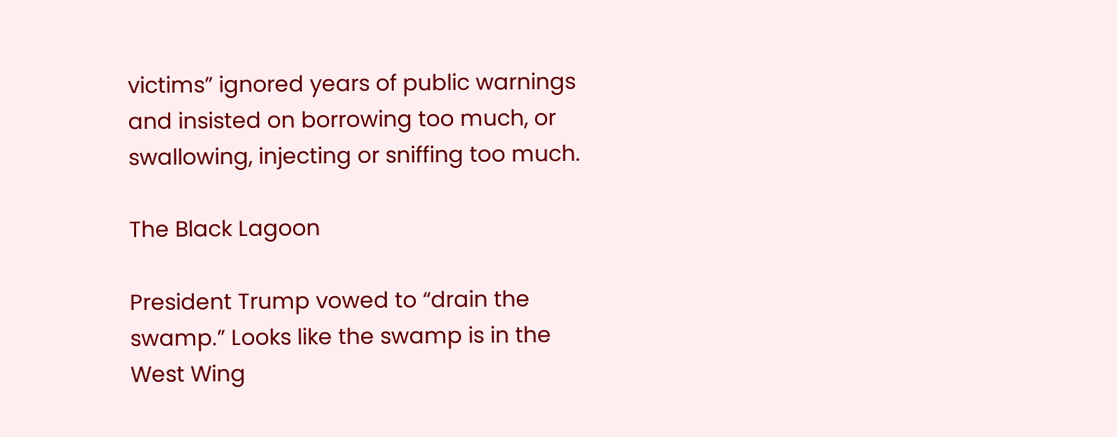victims” ignored years of public warnings and insisted on borrowing too much, or swallowing, injecting or sniffing too much.

The Black Lagoon

President Trump vowed to “drain the swamp.” Looks like the swamp is in the West Wing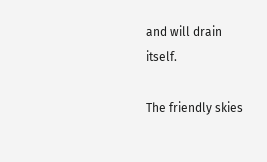and will drain itself.

The friendly skies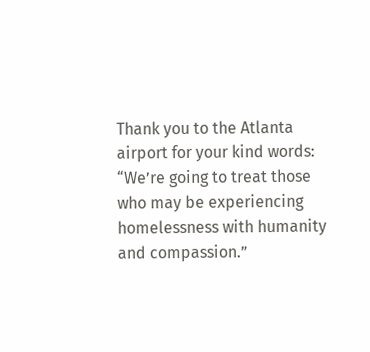Thank you to the Atlanta airport for your kind words: “We’re going to treat those who may be experiencing homelessness with humanity and compassion.”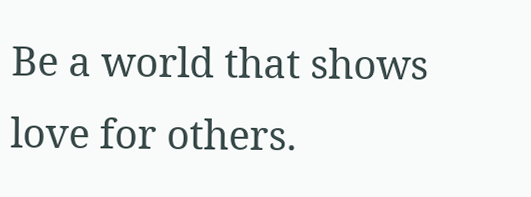Be a world that shows love for others.